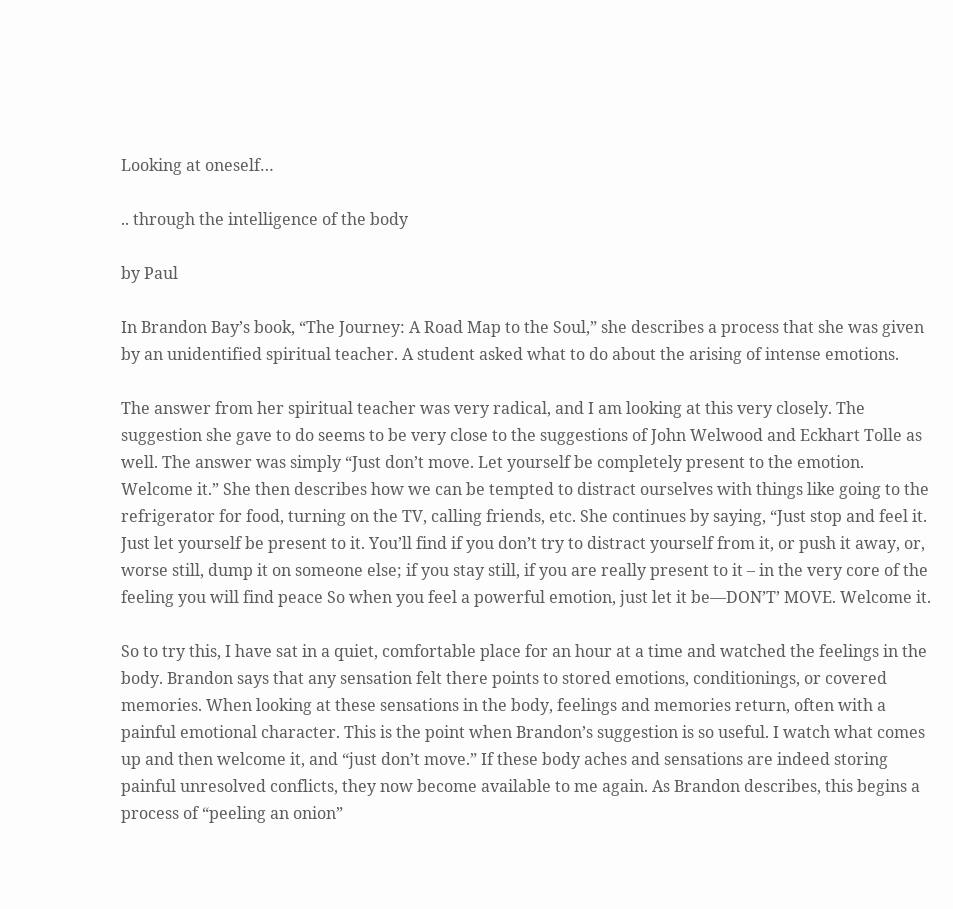Looking at oneself…

.. through the intelligence of the body

by Paul

In Brandon Bay’s book, “The Journey: A Road Map to the Soul,” she describes a process that she was given by an unidentified spiritual teacher. A student asked what to do about the arising of intense emotions.

The answer from her spiritual teacher was very radical, and I am looking at this very closely. The suggestion she gave to do seems to be very close to the suggestions of John Welwood and Eckhart Tolle as well. The answer was simply “Just don’t move. Let yourself be completely present to the emotion. Welcome it.” She then describes how we can be tempted to distract ourselves with things like going to the refrigerator for food, turning on the TV, calling friends, etc. She continues by saying, “Just stop and feel it. Just let yourself be present to it. You’ll find if you don’t try to distract yourself from it, or push it away, or, worse still, dump it on someone else; if you stay still, if you are really present to it – in the very core of the feeling you will find peace So when you feel a powerful emotion, just let it be—DON’T’ MOVE. Welcome it.

So to try this, I have sat in a quiet, comfortable place for an hour at a time and watched the feelings in the body. Brandon says that any sensation felt there points to stored emotions, conditionings, or covered memories. When looking at these sensations in the body, feelings and memories return, often with a painful emotional character. This is the point when Brandon’s suggestion is so useful. I watch what comes up and then welcome it, and “just don’t move.” If these body aches and sensations are indeed storing painful unresolved conflicts, they now become available to me again. As Brandon describes, this begins a process of “peeling an onion”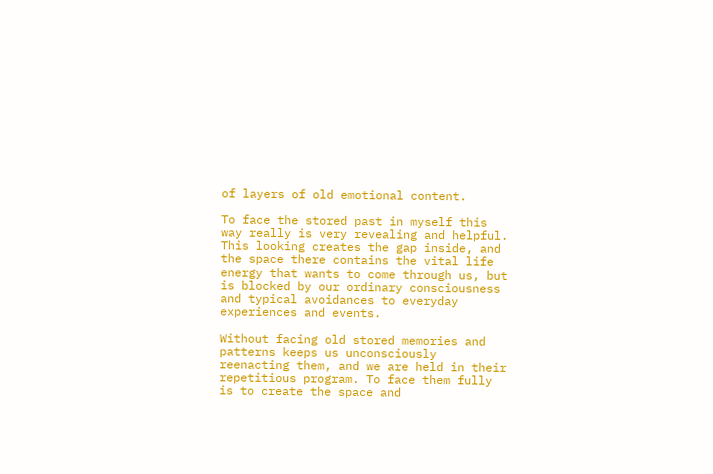of layers of old emotional content.

To face the stored past in myself this way really is very revealing and helpful. This looking creates the gap inside, and the space there contains the vital life energy that wants to come through us, but is blocked by our ordinary consciousness and typical avoidances to everyday experiences and events.

Without facing old stored memories and patterns keeps us unconsciously reenacting them, and we are held in their repetitious program. To face them fully is to create the space and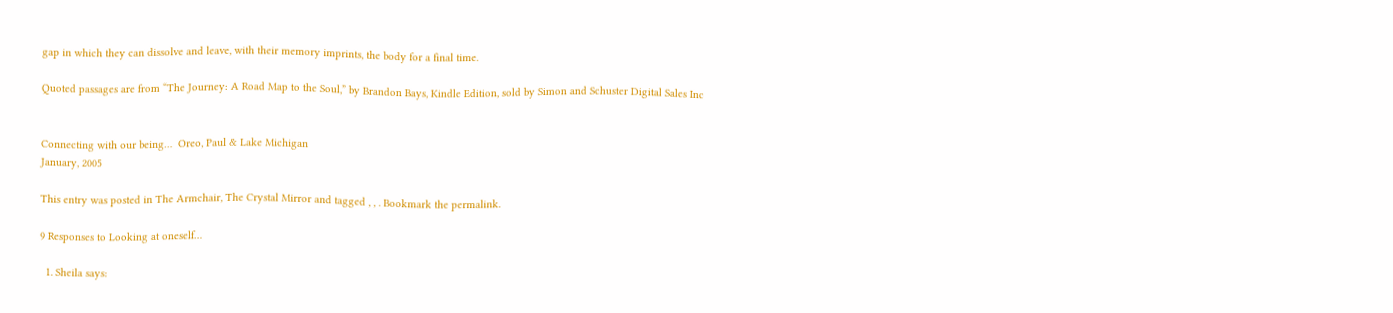gap in which they can dissolve and leave, with their memory imprints, the body for a final time.

Quoted passages are from “The Journey: A Road Map to the Soul,” by Brandon Bays, Kindle Edition, sold by Simon and Schuster Digital Sales Inc


Connecting with our being…  Oreo, Paul & Lake Michigan
January, 2005

This entry was posted in The Armchair, The Crystal Mirror and tagged , , . Bookmark the permalink.

9 Responses to Looking at oneself…

  1. Sheila says: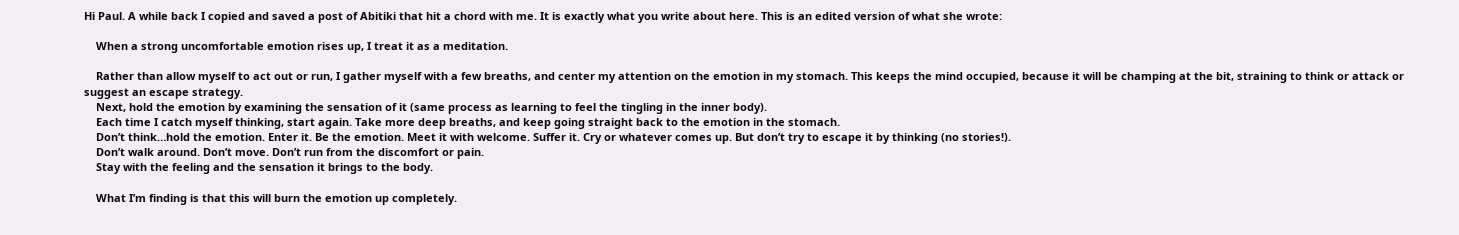Hi Paul. A while back I copied and saved a post of Abitiki that hit a chord with me. It is exactly what you write about here. This is an edited version of what she wrote:

    When a strong uncomfortable emotion rises up, I treat it as a meditation.

    Rather than allow myself to act out or run, I gather myself with a few breaths, and center my attention on the emotion in my stomach. This keeps the mind occupied, because it will be champing at the bit, straining to think or attack or suggest an escape strategy.
    Next, hold the emotion by examining the sensation of it (same process as learning to feel the tingling in the inner body).
    Each time I catch myself thinking, start again. Take more deep breaths, and keep going straight back to the emotion in the stomach.
    Don’t think…hold the emotion. Enter it. Be the emotion. Meet it with welcome. Suffer it. Cry or whatever comes up. But don’t try to escape it by thinking (no stories!).
    Don’t walk around. Don’t move. Don’t run from the discomfort or pain.
    Stay with the feeling and the sensation it brings to the body.

    What I’m finding is that this will burn the emotion up completely.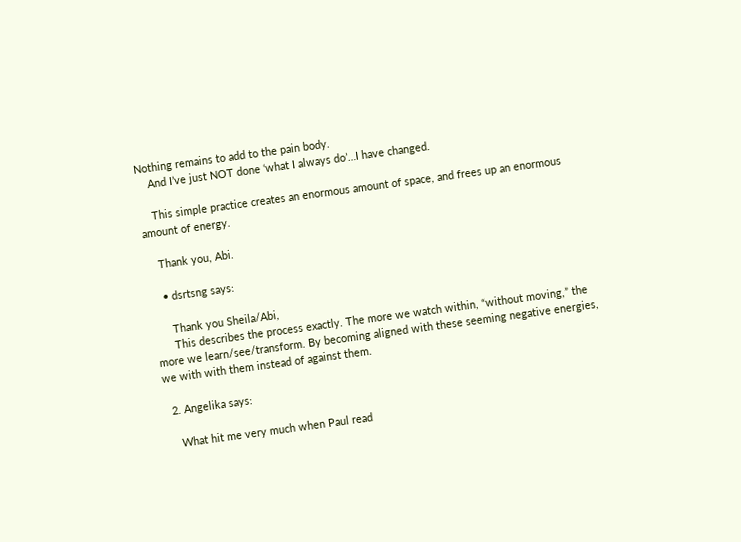Nothing remains to add to the pain body.
    And I’ve just NOT done ‘what I always do’…I have changed.

    This simple practice creates an enormous amount of space, and frees up an enormous amount of energy.

    Thank you, Abi.

    • dsrtsng says:

      Thank you Sheila/Abi,
      This describes the process exactly. The more we watch within, “without moving,” the more we learn/see/transform. By becoming aligned with these seeming negative energies, we with with them instead of against them.

  2. Angelika says:

    What hit me very much when Paul read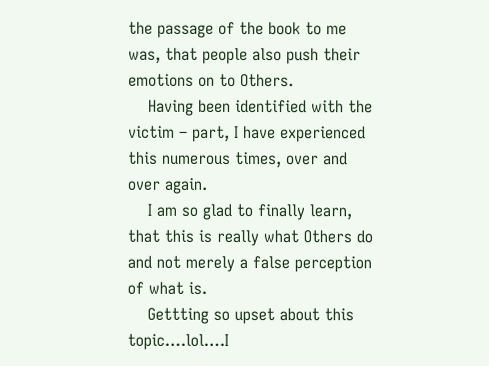the passage of the book to me was, that people also push their emotions on to Others.
    Having been identified with the victim – part, I have experienced this numerous times, over and over again.
    I am so glad to finally learn, that this is really what Others do and not merely a false perception of what is.
    Gettting so upset about this topic….lol….I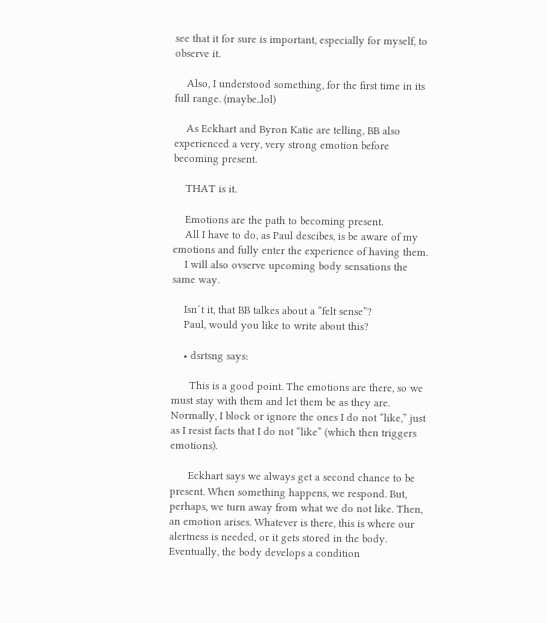see that it for sure is important, especially for myself, to observe it.

    Also, I understood something, for the first time in its full range. (maybe..lol)

    As Eckhart and Byron Katie are telling, BB also experienced a very, very strong emotion before becoming present.

    THAT is it.

    Emotions are the path to becoming present.
    All I have to do, as Paul descibes, is be aware of my emotions and fully enter the experience of having them.
    I will also ovserve upcoming body sensations the same way.

    Isn´t it, that BB talkes about a “felt sense”?
    Paul, would you like to write about this?

    • dsrtsng says:

      This is a good point. The emotions are there, so we must stay with them and let them be as they are. Normally, I block or ignore the ones I do not “like,” just as I resist facts that I do not “like” (which then triggers emotions).

      Eckhart says we always get a second chance to be present. When something happens, we respond. But, perhaps, we turn away from what we do not like. Then, an emotion arises. Whatever is there, this is where our alertness is needed, or it gets stored in the body. Eventually, the body develops a condition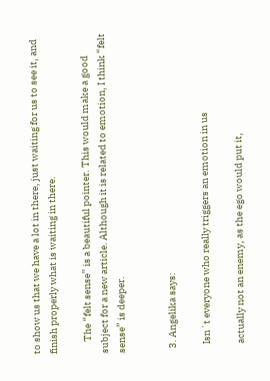to show us that we have a lot in there, just waiting for us to see it, and finish properly what is waiting in there.

      The “felt sense” is a beautiful pointer. This would make a good subject for a new article. Although it is related to emotion, I think “felt sense” is deeper.


  3. Angelika says:

    Isn´t everyone who really triggers an emotion in us

    actually not an enemy, as the ego would put it,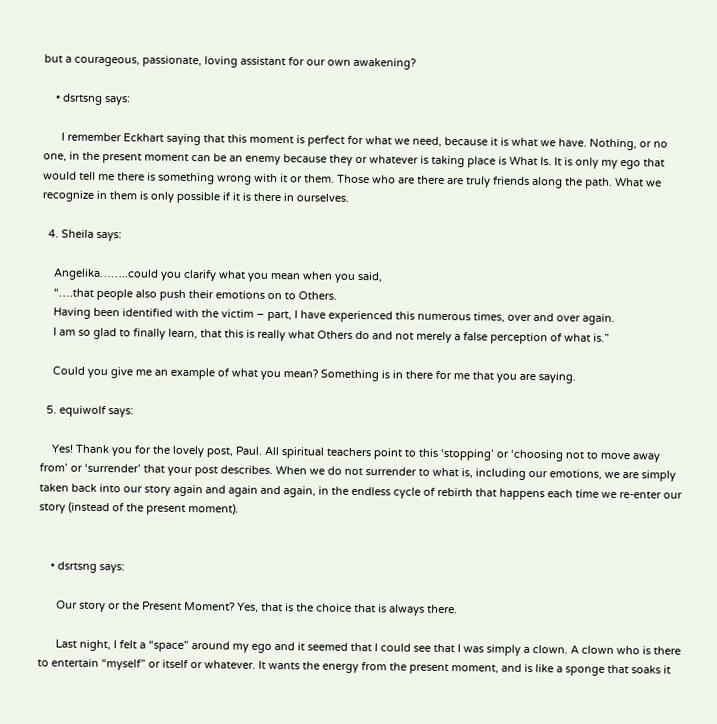but a courageous, passionate, loving assistant for our own awakening?

    • dsrtsng says:

      I remember Eckhart saying that this moment is perfect for what we need, because it is what we have. Nothing, or no one, in the present moment can be an enemy because they or whatever is taking place is What Is. It is only my ego that would tell me there is something wrong with it or them. Those who are there are truly friends along the path. What we recognize in them is only possible if it is there in ourselves.

  4. Sheila says:

    Angelika……..could you clarify what you mean when you said,
    “….that people also push their emotions on to Others.
    Having been identified with the victim – part, I have experienced this numerous times, over and over again.
    I am so glad to finally learn, that this is really what Others do and not merely a false perception of what is.”

    Could you give me an example of what you mean? Something is in there for me that you are saying.

  5. equiwolf says:

    Yes! Thank you for the lovely post, Paul. All spiritual teachers point to this ‘stopping’ or ‘choosing not to move away from’ or ‘surrender’ that your post describes. When we do not surrender to what is, including our emotions, we are simply taken back into our story again and again and again, in the endless cycle of rebirth that happens each time we re-enter our story (instead of the present moment).


    • dsrtsng says:

      Our story or the Present Moment? Yes, that is the choice that is always there.

      Last night, I felt a “space” around my ego and it seemed that I could see that I was simply a clown. A clown who is there to entertain “myself” or itself or whatever. It wants the energy from the present moment, and is like a sponge that soaks it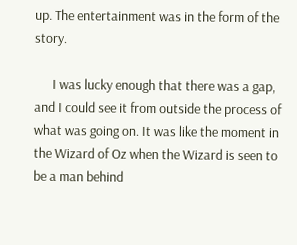up. The entertainment was in the form of the story.

      I was lucky enough that there was a gap, and I could see it from outside the process of what was going on. It was like the moment in the Wizard of Oz when the Wizard is seen to be a man behind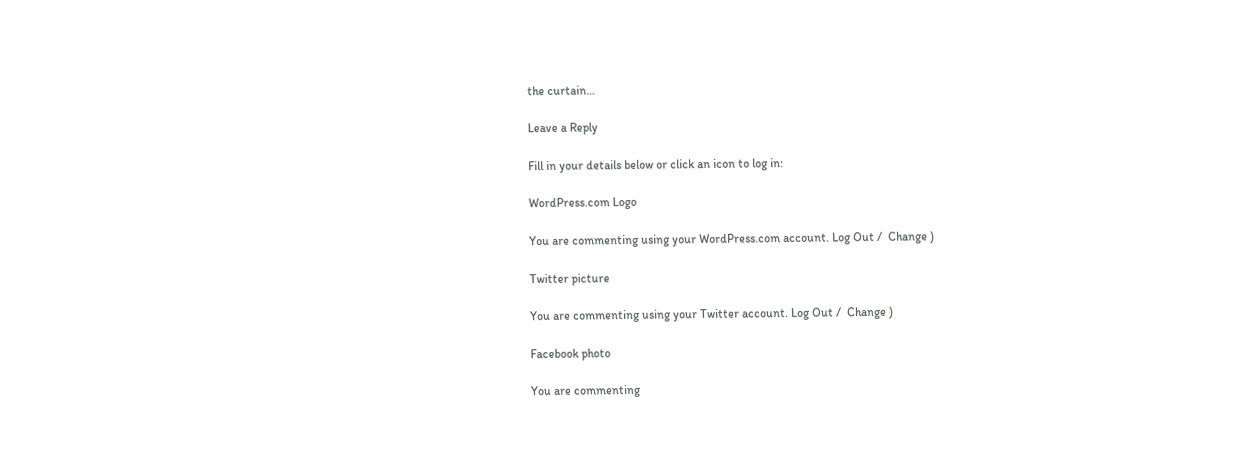the curtain…

Leave a Reply

Fill in your details below or click an icon to log in:

WordPress.com Logo

You are commenting using your WordPress.com account. Log Out /  Change )

Twitter picture

You are commenting using your Twitter account. Log Out /  Change )

Facebook photo

You are commenting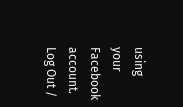using your Facebook account. Log Out /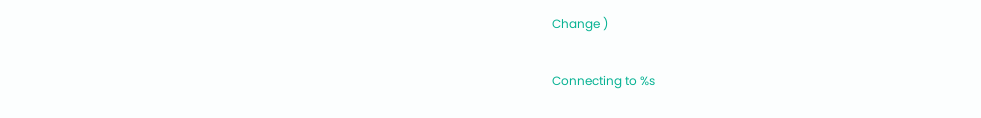Change )

Connecting to %s